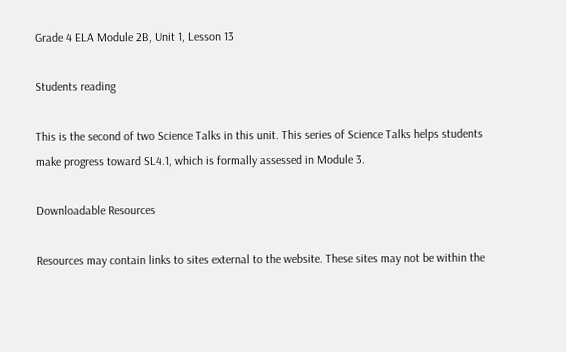Grade 4 ELA Module 2B, Unit 1, Lesson 13

Students reading

This is the second of two Science Talks in this unit. This series of Science Talks helps students make progress toward SL4.1, which is formally assessed in Module 3.

Downloadable Resources

Resources may contain links to sites external to the website. These sites may not be within the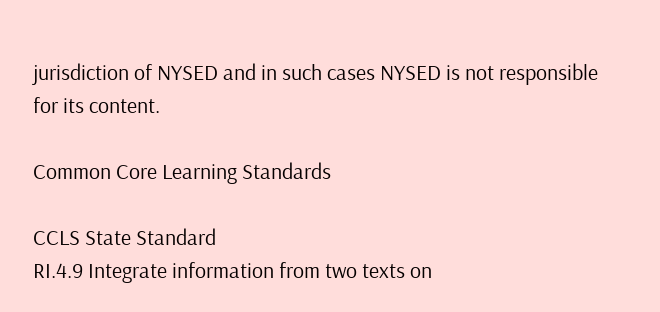jurisdiction of NYSED and in such cases NYSED is not responsible for its content.

Common Core Learning Standards

CCLS State Standard
RI.4.9 Integrate information from two texts on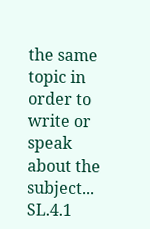the same topic in order to write or speak about the subject...
SL.4.1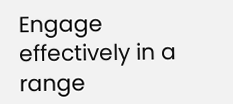Engage effectively in a range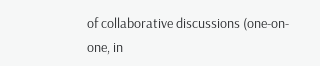of collaborative discussions (one-on-one, in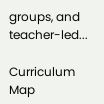groups, and teacher-led...

Curriculum Map